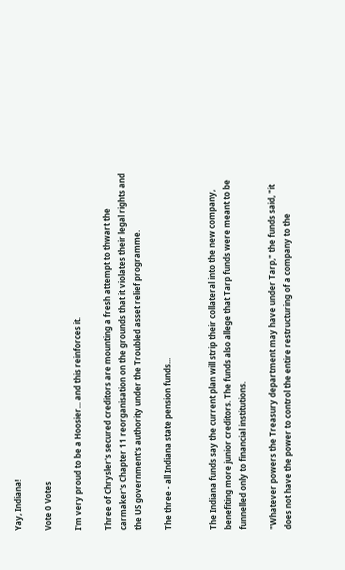Yay, Indiana!

Vote 0 Votes

I'm very proud to be a Hoosier... and this reinforces it.

Three of Chrysler's secured creditors are mounting a fresh attempt to thwart the carmaker's Chapter 11 reorganisation on the grounds that it violates their legal rights and the US government's authority under the Troubled asset relief programme.

The three - all Indiana state pension funds...


The Indiana funds say the current plan will strip their collateral into the new company, benefiting more junior creditors. The funds also allege that Tarp funds were meant to be funnelled only to financial institutions.

"Whatever powers the Treasury department may have under Tarp," the funds said, "it does not have the power to control the entire restructuring of a company to the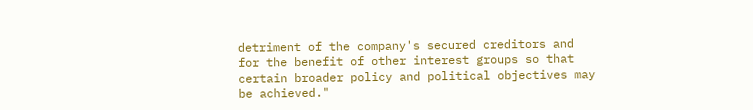detriment of the company's secured creditors and for the benefit of other interest groups so that certain broader policy and political objectives may be achieved."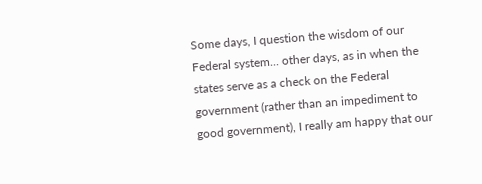Some days, I question the wisdom of our Federal system... other days, as in when the states serve as a check on the Federal government (rather than an impediment to good government), I really am happy that our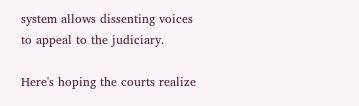system allows dissenting voices to appeal to the judiciary.

Here's hoping the courts realize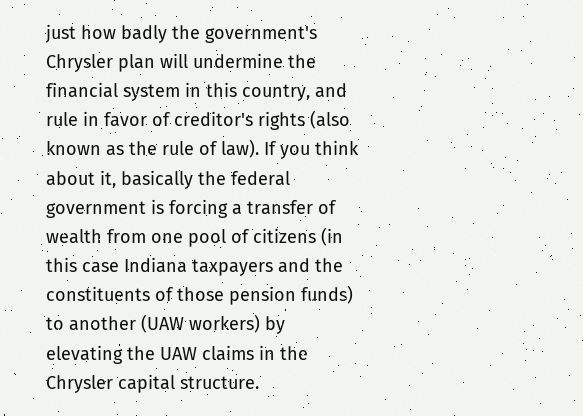just how badly the government's Chrysler plan will undermine the financial system in this country, and rule in favor of creditor's rights (also known as the rule of law). If you think about it, basically the federal government is forcing a transfer of wealth from one pool of citizens (in this case Indiana taxpayers and the constituents of those pension funds) to another (UAW workers) by elevating the UAW claims in the Chrysler capital structure.